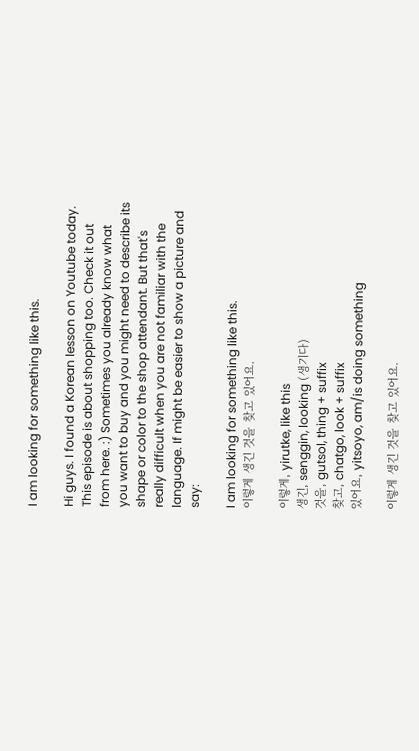I am looking for something like this.

Hi guys. I found a Korean lesson on Youtube today. This episode is about shopping too. Check it out from here. :) Sometimes you already know what you want to buy and you might need to describe its shape or color to the shop attendant. But that's really difficult when you are not familiar with the language. If might be easier to show a picture and say:

I am looking for something like this.
이렇게 생긴 것을 찾고 있어요.

이렇게, yirutke, like this
생긴, senggin, looking (생기다)
것을, gutsol, thing + suffix
찾고, chatgo, look + suffix
있어요, yitsoyo, am/is doing something

이렇게 생긴 것을 찾고 있어요.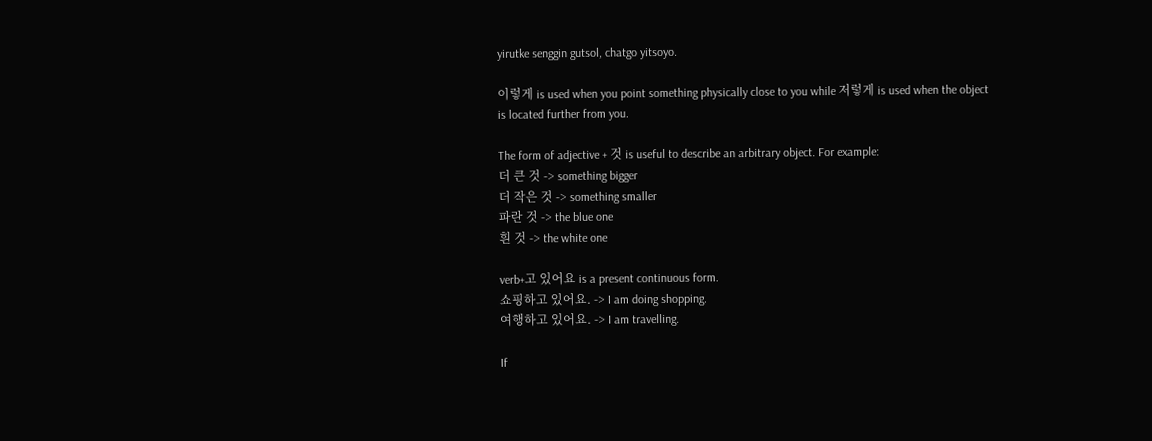yirutke senggin gutsol, chatgo yitsoyo.

이렇게 is used when you point something physically close to you while 저렇게 is used when the object is located further from you.

The form of adjective + 것 is useful to describe an arbitrary object. For example:
더 큰 것 -> something bigger
더 작은 것 -> something smaller
파란 것 -> the blue one
흰 것 -> the white one

verb+고 있어요 is a present continuous form.
쇼핑하고 있어요. -> I am doing shopping.
여행하고 있어요. -> I am travelling.

If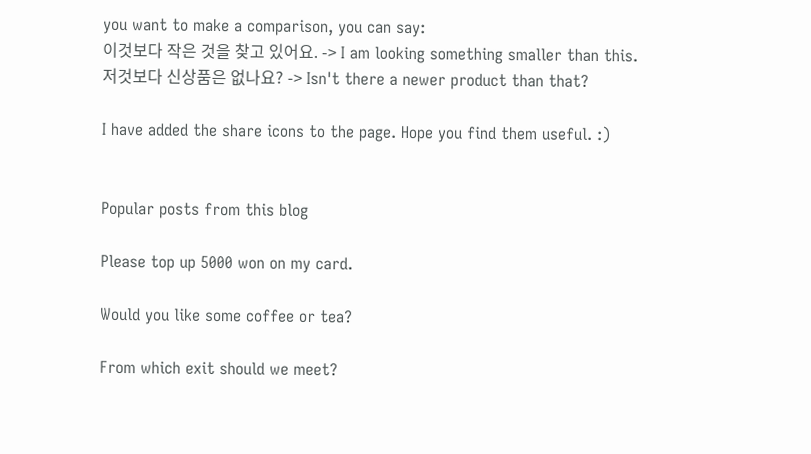you want to make a comparison, you can say:
이것보다 작은 것을 찾고 있어요. -> I am looking something smaller than this.
저것보다 신상품은 없나요? -> Isn't there a newer product than that?

I have added the share icons to the page. Hope you find them useful. :)


Popular posts from this blog

Please top up 5000 won on my card.

Would you like some coffee or tea?

From which exit should we meet?